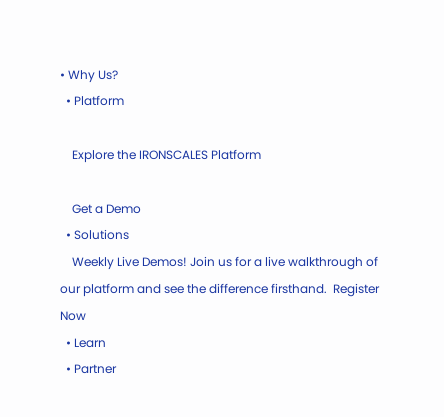• Why Us?
  • Platform

    Explore the IRONSCALES Platform

    Get a Demo
  • Solutions
    Weekly Live Demos! Join us for a live walkthrough of our platform and see the difference firsthand.  Register Now
  • Learn
  • Partner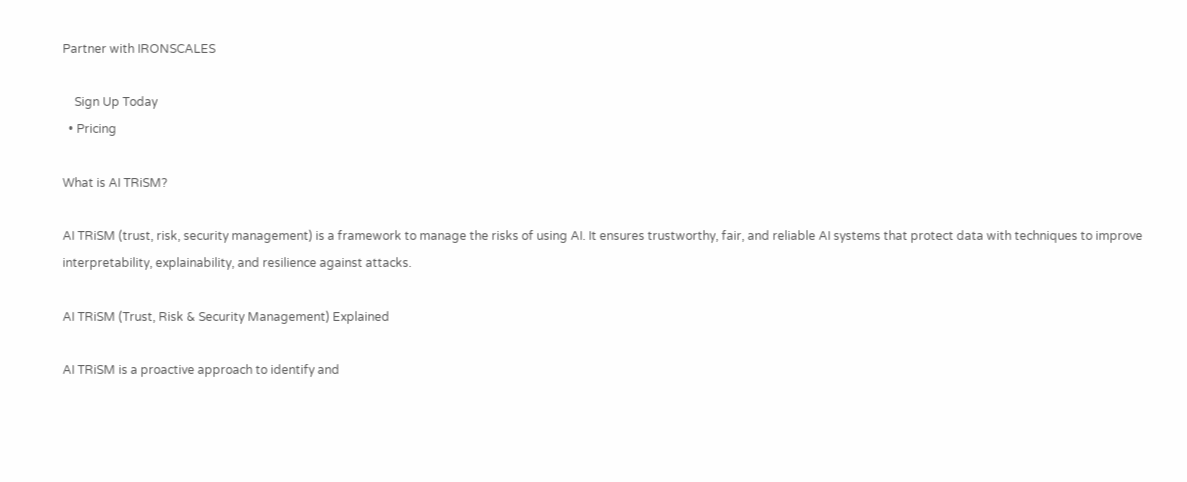Partner with IRONSCALES

    Sign Up Today
  • Pricing

What is AI TRiSM?

AI TRiSM (trust, risk, security management) is a framework to manage the risks of using AI. It ensures trustworthy, fair, and reliable AI systems that protect data with techniques to improve interpretability, explainability, and resilience against attacks.

AI TRiSM (Trust, Risk & Security Management) Explained

AI TRiSM is a proactive approach to identify and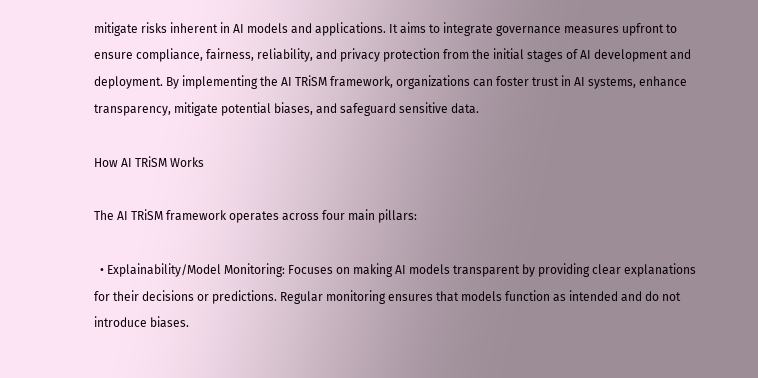mitigate risks inherent in AI models and applications. It aims to integrate governance measures upfront to ensure compliance, fairness, reliability, and privacy protection from the initial stages of AI development and deployment. By implementing the AI TRiSM framework, organizations can foster trust in AI systems, enhance transparency, mitigate potential biases, and safeguard sensitive data.

How AI TRiSM Works

The AI TRiSM framework operates across four main pillars:

  • Explainability/Model Monitoring: Focuses on making AI models transparent by providing clear explanations for their decisions or predictions. Regular monitoring ensures that models function as intended and do not introduce biases.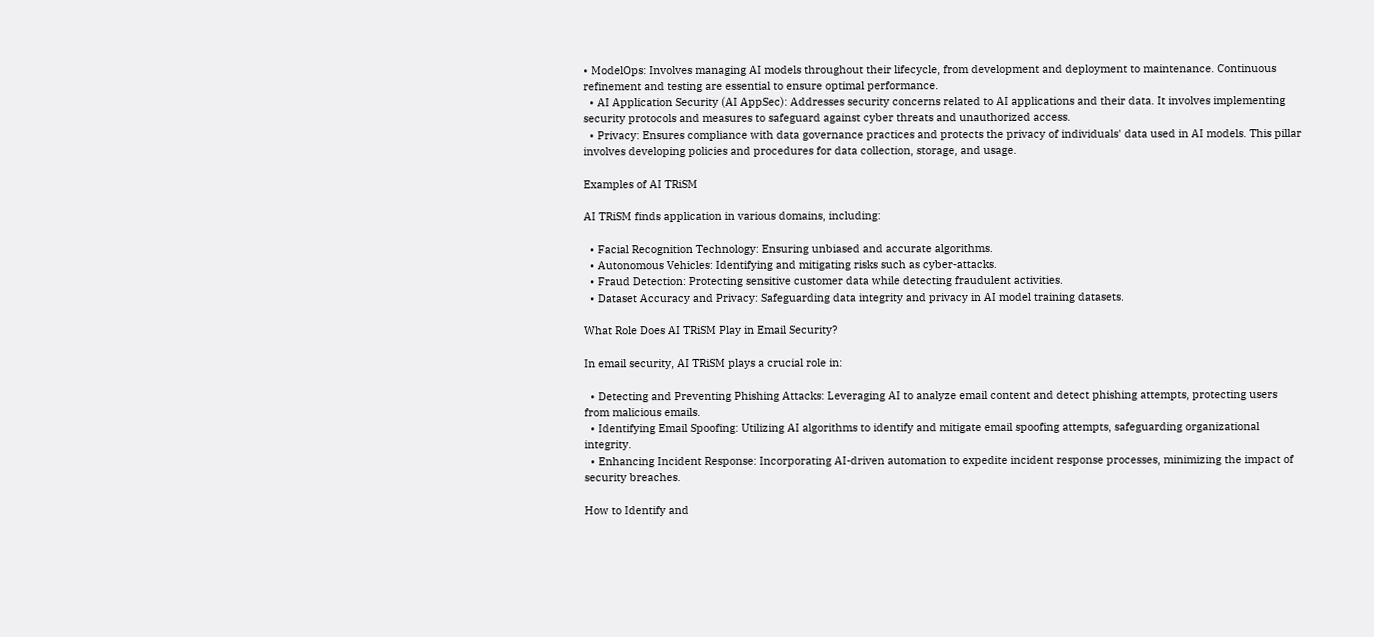• ModelOps: Involves managing AI models throughout their lifecycle, from development and deployment to maintenance. Continuous refinement and testing are essential to ensure optimal performance.
  • AI Application Security (AI AppSec): Addresses security concerns related to AI applications and their data. It involves implementing security protocols and measures to safeguard against cyber threats and unauthorized access.
  • Privacy: Ensures compliance with data governance practices and protects the privacy of individuals' data used in AI models. This pillar involves developing policies and procedures for data collection, storage, and usage.

Examples of AI TRiSM

AI TRiSM finds application in various domains, including:

  • Facial Recognition Technology: Ensuring unbiased and accurate algorithms.
  • Autonomous Vehicles: Identifying and mitigating risks such as cyber-attacks.
  • Fraud Detection: Protecting sensitive customer data while detecting fraudulent activities.
  • Dataset Accuracy and Privacy: Safeguarding data integrity and privacy in AI model training datasets.

What Role Does AI TRiSM Play in Email Security?

In email security, AI TRiSM plays a crucial role in:

  • Detecting and Preventing Phishing Attacks: Leveraging AI to analyze email content and detect phishing attempts, protecting users from malicious emails.
  • Identifying Email Spoofing: Utilizing AI algorithms to identify and mitigate email spoofing attempts, safeguarding organizational integrity.
  • Enhancing Incident Response: Incorporating AI-driven automation to expedite incident response processes, minimizing the impact of security breaches.

How to Identify and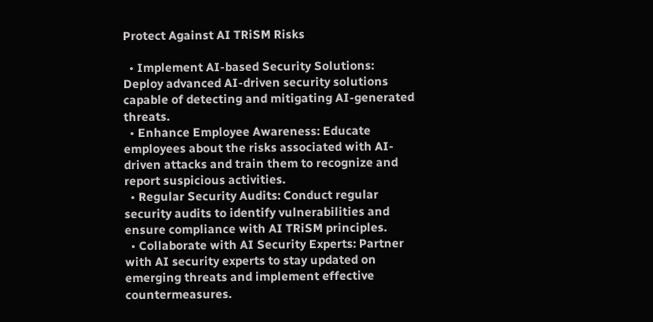Protect Against AI TRiSM Risks

  • Implement AI-based Security Solutions: Deploy advanced AI-driven security solutions capable of detecting and mitigating AI-generated threats.
  • Enhance Employee Awareness: Educate employees about the risks associated with AI-driven attacks and train them to recognize and report suspicious activities.
  • Regular Security Audits: Conduct regular security audits to identify vulnerabilities and ensure compliance with AI TRiSM principles.
  • Collaborate with AI Security Experts: Partner with AI security experts to stay updated on emerging threats and implement effective countermeasures.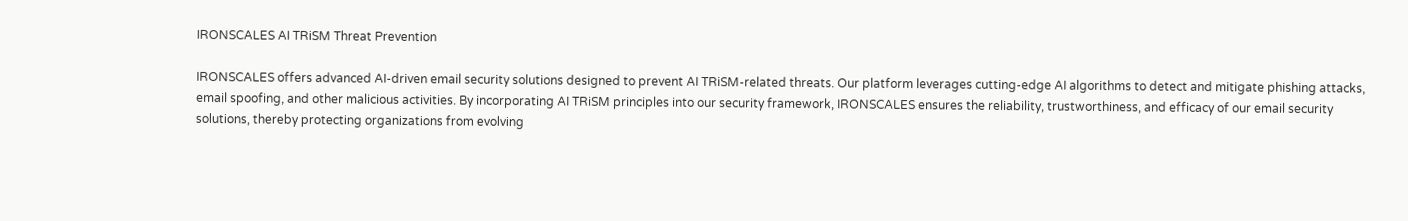IRONSCALES AI TRiSM Threat Prevention

IRONSCALES offers advanced AI-driven email security solutions designed to prevent AI TRiSM-related threats. Our platform leverages cutting-edge AI algorithms to detect and mitigate phishing attacks, email spoofing, and other malicious activities. By incorporating AI TRiSM principles into our security framework, IRONSCALES ensures the reliability, trustworthiness, and efficacy of our email security solutions, thereby protecting organizations from evolving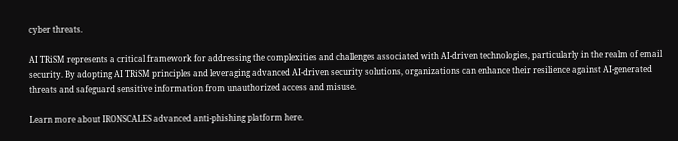cyber threats.

AI TRiSM represents a critical framework for addressing the complexities and challenges associated with AI-driven technologies, particularly in the realm of email security. By adopting AI TRiSM principles and leveraging advanced AI-driven security solutions, organizations can enhance their resilience against AI-generated threats and safeguard sensitive information from unauthorized access and misuse.

Learn more about IRONSCALES advanced anti-phishing platform here.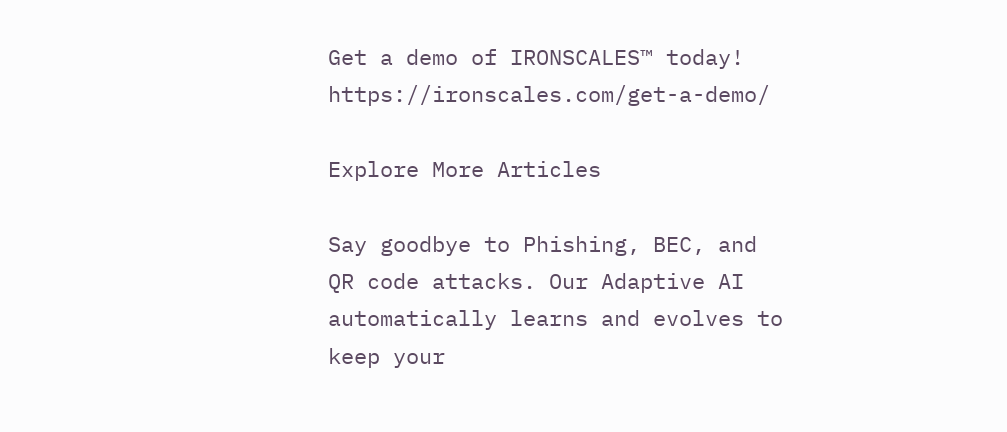Get a demo of IRONSCALES™ today!  https://ironscales.com/get-a-demo/

Explore More Articles

Say goodbye to Phishing, BEC, and QR code attacks. Our Adaptive AI automatically learns and evolves to keep your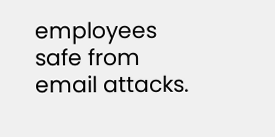employees safe from email attacks.